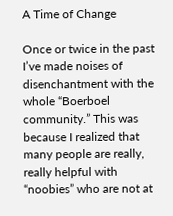A Time of Change

Once or twice in the past I’ve made noises of disenchantment with the whole “Boerboel community.” This was because I realized that many people are really, really helpful with “noobies” who are not at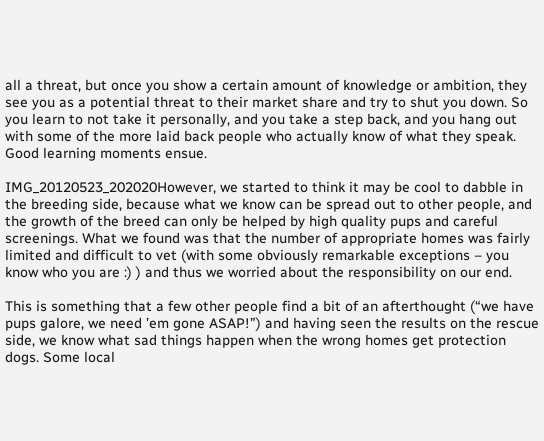all a threat, but once you show a certain amount of knowledge or ambition, they see you as a potential threat to their market share and try to shut you down. So you learn to not take it personally, and you take a step back, and you hang out with some of the more laid back people who actually know of what they speak. Good learning moments ensue.

IMG_20120523_202020However, we started to think it may be cool to dabble in the breeding side, because what we know can be spread out to other people, and the growth of the breed can only be helped by high quality pups and careful screenings. What we found was that the number of appropriate homes was fairly limited and difficult to vet (with some obviously remarkable exceptions – you know who you are :) ) and thus we worried about the responsibility on our end.

This is something that a few other people find a bit of an afterthought (“we have pups galore, we need ’em gone ASAP!”) and having seen the results on the rescue side, we know what sad things happen when the wrong homes get protection dogs. Some local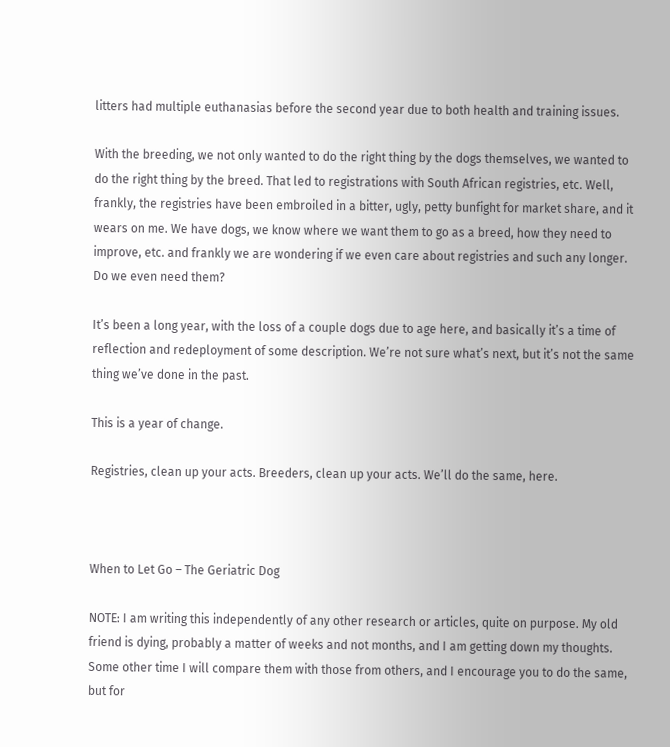litters had multiple euthanasias before the second year due to both health and training issues.

With the breeding, we not only wanted to do the right thing by the dogs themselves, we wanted to do the right thing by the breed. That led to registrations with South African registries, etc. Well, frankly, the registries have been embroiled in a bitter, ugly, petty bunfight for market share, and it wears on me. We have dogs, we know where we want them to go as a breed, how they need to improve, etc. and frankly we are wondering if we even care about registries and such any longer. Do we even need them?

It’s been a long year, with the loss of a couple dogs due to age here, and basically it’s a time of reflection and redeployment of some description. We’re not sure what’s next, but it’s not the same thing we’ve done in the past.

This is a year of change.

Registries, clean up your acts. Breeders, clean up your acts. We’ll do the same, here.



When to Let Go – The Geriatric Dog

NOTE: I am writing this independently of any other research or articles, quite on purpose. My old friend is dying, probably a matter of weeks and not months, and I am getting down my thoughts. Some other time I will compare them with those from others, and I encourage you to do the same, but for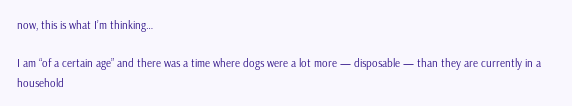now, this is what I’m thinking…

I am “of a certain age” and there was a time where dogs were a lot more — disposable — than they are currently in a household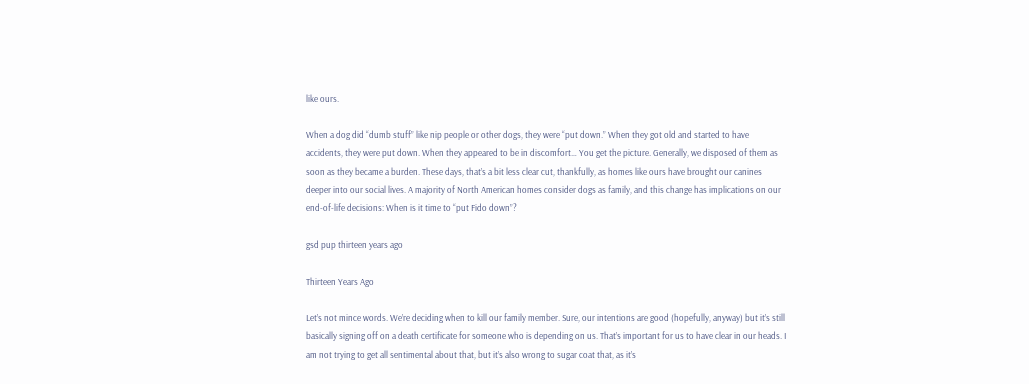like ours.

When a dog did “dumb stuff” like nip people or other dogs, they were “put down.” When they got old and started to have accidents, they were put down. When they appeared to be in discomfort… You get the picture. Generally, we disposed of them as soon as they became a burden. These days, that’s a bit less clear cut, thankfully, as homes like ours have brought our canines deeper into our social lives. A majority of North American homes consider dogs as family, and this change has implications on our end-of-life decisions: When is it time to “put Fido down”?

gsd pup thirteen years ago

Thirteen Years Ago

Let’s not mince words. We’re deciding when to kill our family member. Sure, our intentions are good (hopefully, anyway) but it’s still basically signing off on a death certificate for someone who is depending on us. That’s important for us to have clear in our heads. I am not trying to get all sentimental about that, but it’s also wrong to sugar coat that, as it’s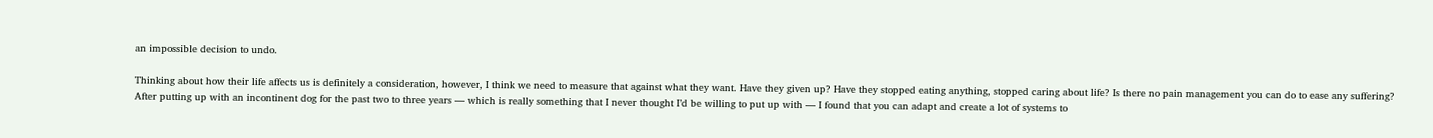an impossible decision to undo.

Thinking about how their life affects us is definitely a consideration, however, I think we need to measure that against what they want. Have they given up? Have they stopped eating anything, stopped caring about life? Is there no pain management you can do to ease any suffering? After putting up with an incontinent dog for the past two to three years — which is really something that I never thought I’d be willing to put up with — I found that you can adapt and create a lot of systems to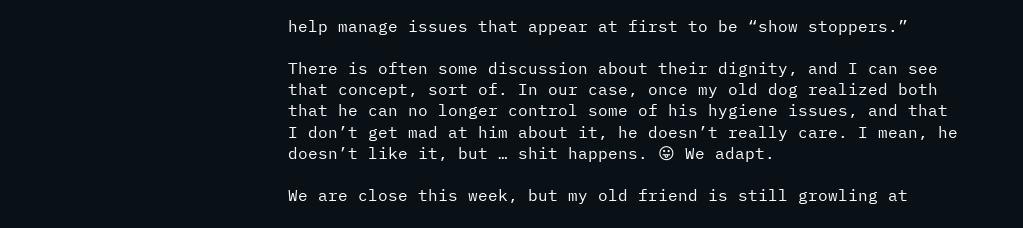help manage issues that appear at first to be “show stoppers.”

There is often some discussion about their dignity, and I can see that concept, sort of. In our case, once my old dog realized both that he can no longer control some of his hygiene issues, and that I don’t get mad at him about it, he doesn’t really care. I mean, he doesn’t like it, but … shit happens. 😛 We adapt.

We are close this week, but my old friend is still growling at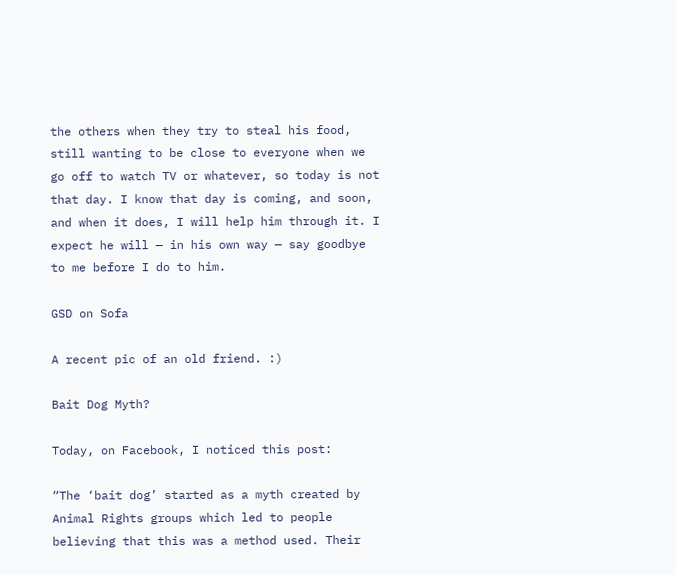the others when they try to steal his food, still wanting to be close to everyone when we go off to watch TV or whatever, so today is not that day. I know that day is coming, and soon, and when it does, I will help him through it. I expect he will — in his own way — say goodbye to me before I do to him.

GSD on Sofa

A recent pic of an old friend. :)

Bait Dog Myth?

Today, on Facebook, I noticed this post:

“The ‘bait dog’ started as a myth created by Animal Rights groups which led to people believing that this was a method used. Their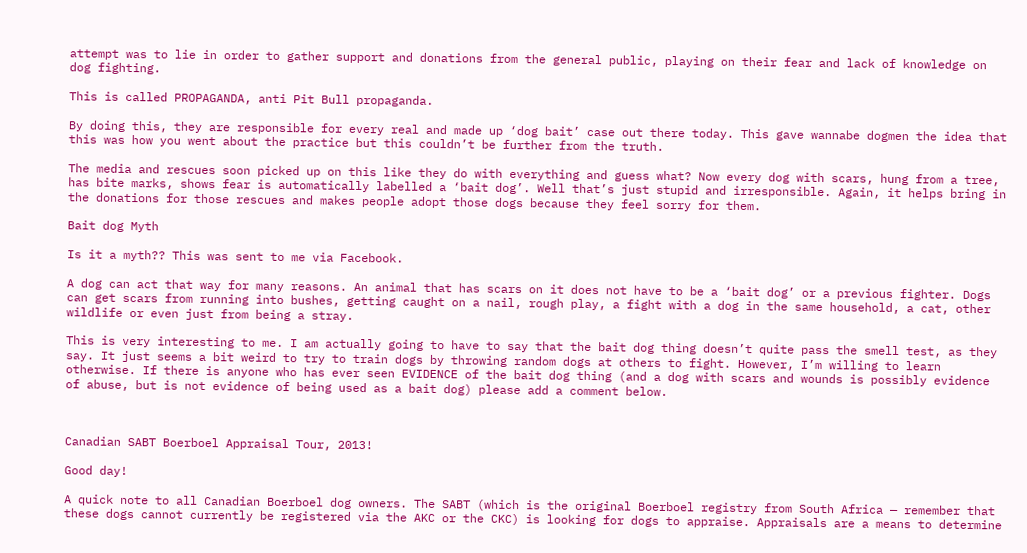attempt was to lie in order to gather support and donations from the general public, playing on their fear and lack of knowledge on dog fighting.

This is called PROPAGANDA, anti Pit Bull propaganda.

By doing this, they are responsible for every real and made up ‘dog bait’ case out there today. This gave wannabe dogmen the idea that this was how you went about the practice but this couldn’t be further from the truth.

The media and rescues soon picked up on this like they do with everything and guess what? Now every dog with scars, hung from a tree, has bite marks, shows fear is automatically labelled a ‘bait dog’. Well that’s just stupid and irresponsible. Again, it helps bring in the donations for those rescues and makes people adopt those dogs because they feel sorry for them.

Bait dog Myth

Is it a myth?? This was sent to me via Facebook.

A dog can act that way for many reasons. An animal that has scars on it does not have to be a ‘bait dog’ or a previous fighter. Dogs can get scars from running into bushes, getting caught on a nail, rough play, a fight with a dog in the same household, a cat, other wildlife or even just from being a stray.

This is very interesting to me. I am actually going to have to say that the bait dog thing doesn’t quite pass the smell test, as they say. It just seems a bit weird to try to train dogs by throwing random dogs at others to fight. However, I’m willing to learn otherwise. If there is anyone who has ever seen EVIDENCE of the bait dog thing (and a dog with scars and wounds is possibly evidence of abuse, but is not evidence of being used as a bait dog) please add a comment below.



Canadian SABT Boerboel Appraisal Tour, 2013!

Good day!

A quick note to all Canadian Boerboel dog owners. The SABT (which is the original Boerboel registry from South Africa — remember that these dogs cannot currently be registered via the AKC or the CKC) is looking for dogs to appraise. Appraisals are a means to determine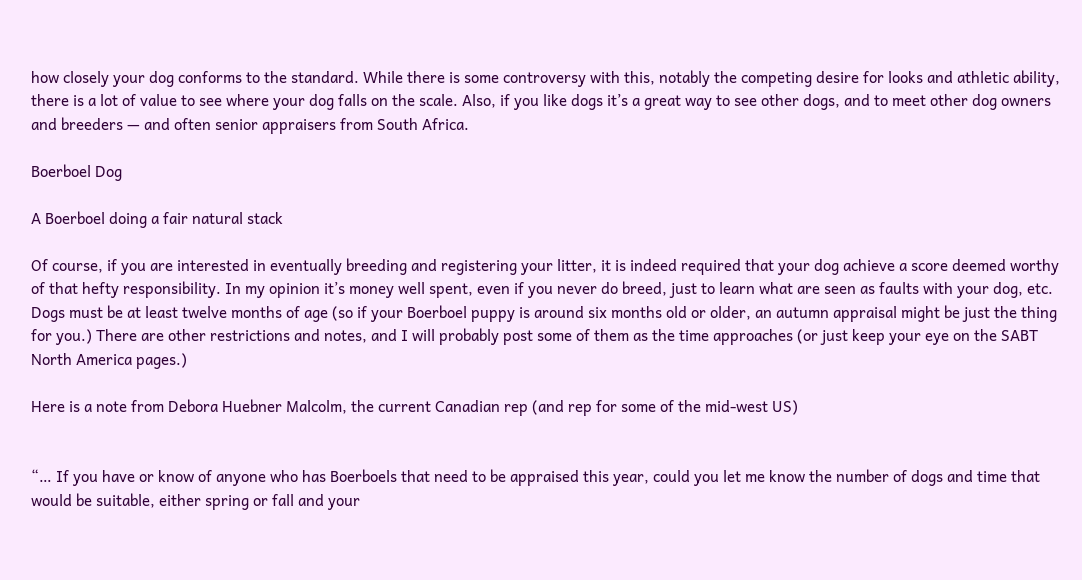how closely your dog conforms to the standard. While there is some controversy with this, notably the competing desire for looks and athletic ability, there is a lot of value to see where your dog falls on the scale. Also, if you like dogs it’s a great way to see other dogs, and to meet other dog owners and breeders — and often senior appraisers from South Africa.

Boerboel Dog

A Boerboel doing a fair natural stack

Of course, if you are interested in eventually breeding and registering your litter, it is indeed required that your dog achieve a score deemed worthy of that hefty responsibility. In my opinion it’s money well spent, even if you never do breed, just to learn what are seen as faults with your dog, etc. Dogs must be at least twelve months of age (so if your Boerboel puppy is around six months old or older, an autumn appraisal might be just the thing for you.) There are other restrictions and notes, and I will probably post some of them as the time approaches (or just keep your eye on the SABT North America pages.)

Here is a note from Debora Huebner Malcolm, the current Canadian rep (and rep for some of the mid-west US)


“… If you have or know of anyone who has Boerboels that need to be appraised this year, could you let me know the number of dogs and time that would be suitable, either spring or fall and your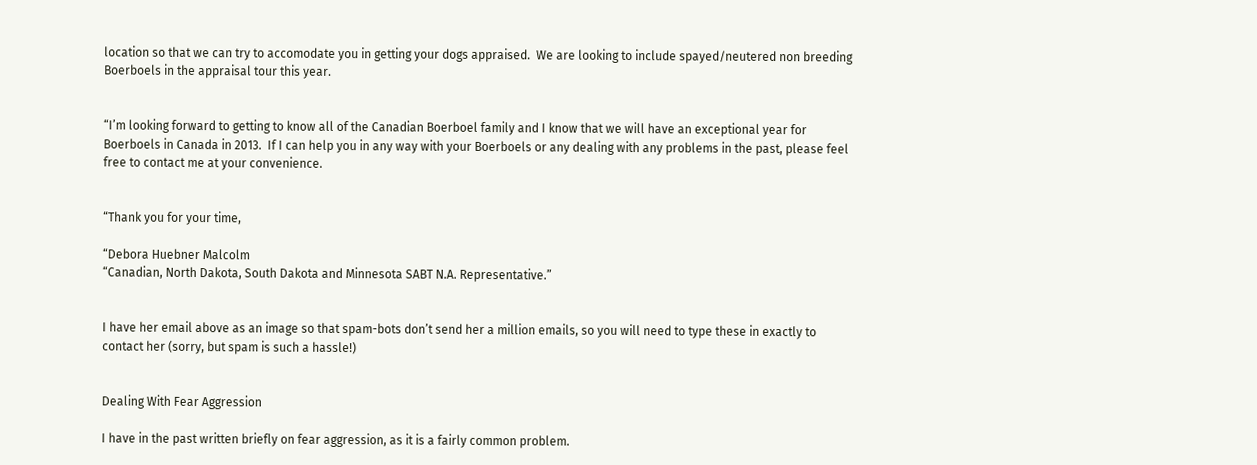location so that we can try to accomodate you in getting your dogs appraised.  We are looking to include spayed/neutered non breeding Boerboels in the appraisal tour this year.


“I’m looking forward to getting to know all of the Canadian Boerboel family and I know that we will have an exceptional year for Boerboels in Canada in 2013.  If I can help you in any way with your Boerboels or any dealing with any problems in the past, please feel free to contact me at your convenience.


“Thank you for your time,

“Debora Huebner Malcolm
“Canadian, North Dakota, South Dakota and Minnesota SABT N.A. Representative.”


I have her email above as an image so that spam-bots don’t send her a million emails, so you will need to type these in exactly to contact her (sorry, but spam is such a hassle!)


Dealing With Fear Aggression

I have in the past written briefly on fear aggression, as it is a fairly common problem.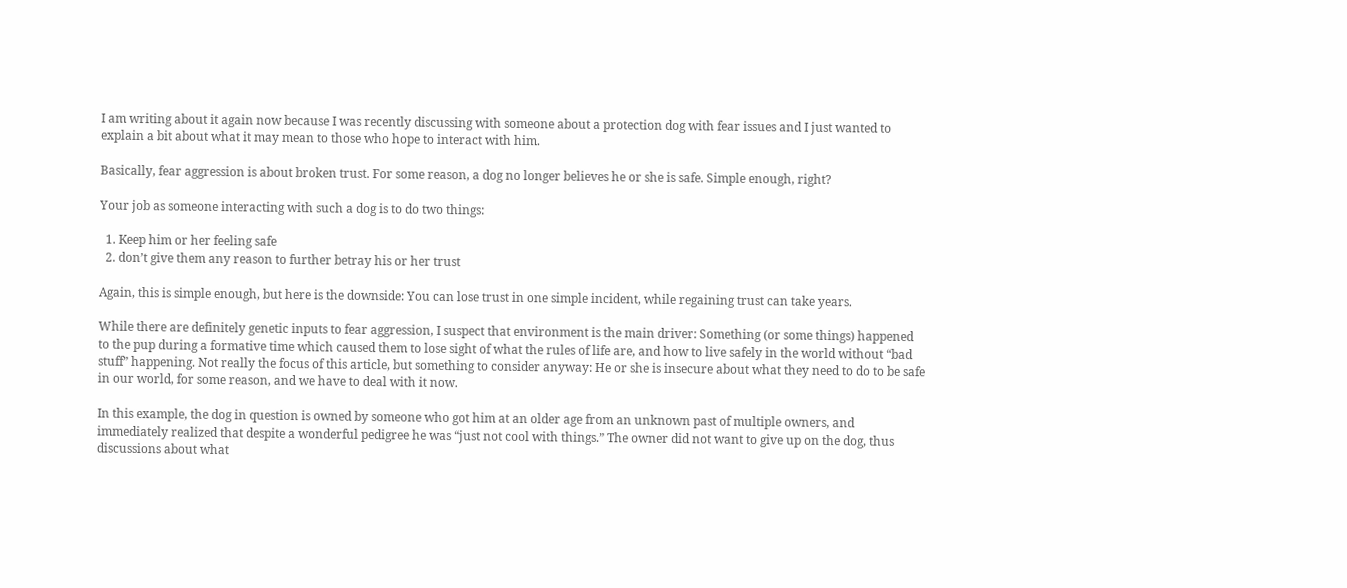I am writing about it again now because I was recently discussing with someone about a protection dog with fear issues and I just wanted to explain a bit about what it may mean to those who hope to interact with him.

Basically, fear aggression is about broken trust. For some reason, a dog no longer believes he or she is safe. Simple enough, right?

Your job as someone interacting with such a dog is to do two things:

  1. Keep him or her feeling safe
  2. don’t give them any reason to further betray his or her trust

Again, this is simple enough, but here is the downside: You can lose trust in one simple incident, while regaining trust can take years.

While there are definitely genetic inputs to fear aggression, I suspect that environment is the main driver: Something (or some things) happened to the pup during a formative time which caused them to lose sight of what the rules of life are, and how to live safely in the world without “bad stuff” happening. Not really the focus of this article, but something to consider anyway: He or she is insecure about what they need to do to be safe in our world, for some reason, and we have to deal with it now.

In this example, the dog in question is owned by someone who got him at an older age from an unknown past of multiple owners, and immediately realized that despite a wonderful pedigree he was “just not cool with things.” The owner did not want to give up on the dog, thus discussions about what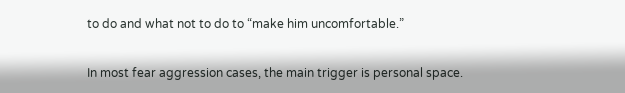to do and what not to do to “make him uncomfortable.”

In most fear aggression cases, the main trigger is personal space.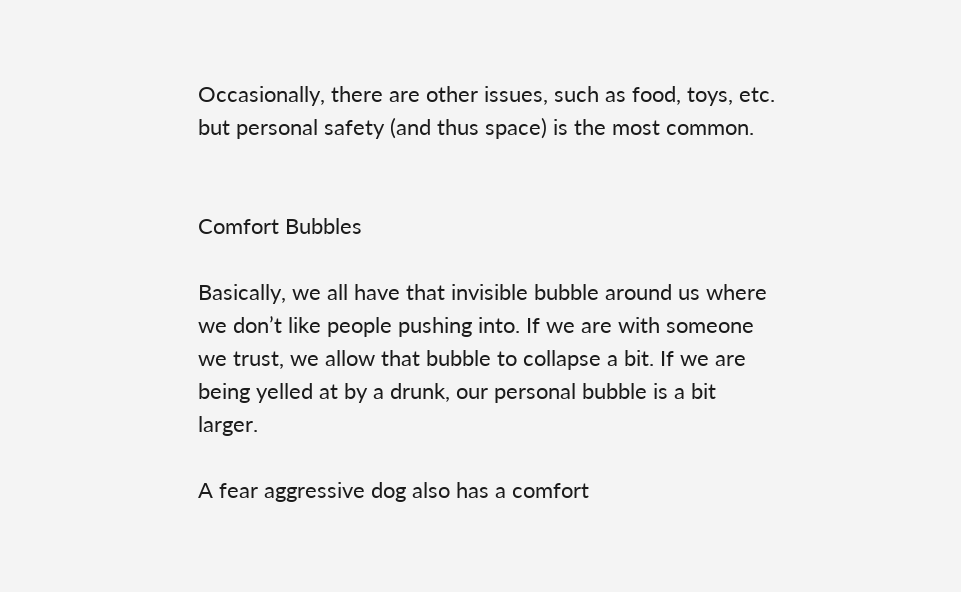Occasionally, there are other issues, such as food, toys, etc. but personal safety (and thus space) is the most common.


Comfort Bubbles

Basically, we all have that invisible bubble around us where we don’t like people pushing into. If we are with someone we trust, we allow that bubble to collapse a bit. If we are being yelled at by a drunk, our personal bubble is a bit larger.

A fear aggressive dog also has a comfort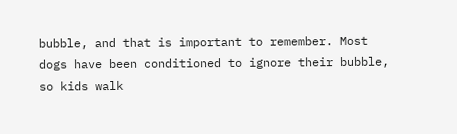bubble, and that is important to remember. Most dogs have been conditioned to ignore their bubble, so kids walk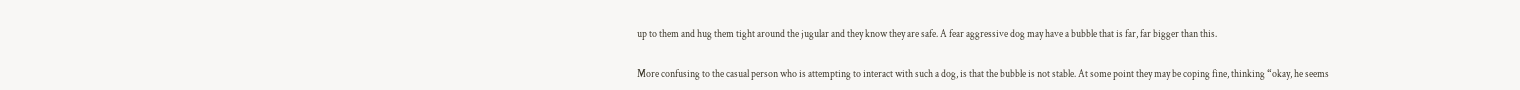up to them and hug them tight around the jugular and they know they are safe. A fear aggressive dog may have a bubble that is far, far bigger than this.

More confusing to the casual person who is attempting to interact with such a dog, is that the bubble is not stable. At some point they may be coping fine, thinking “okay, he seems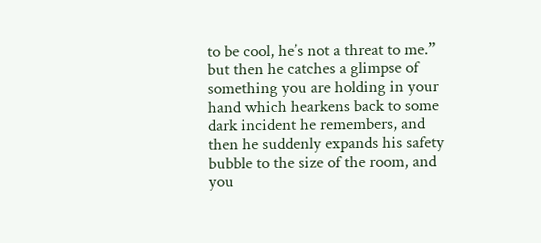to be cool, he’s not a threat to me.” but then he catches a glimpse of something you are holding in your hand which hearkens back to some dark incident he remembers, and then he suddenly expands his safety bubble to the size of the room, and you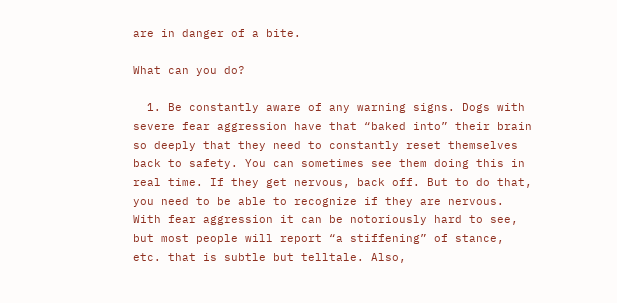are in danger of a bite.

What can you do?

  1. Be constantly aware of any warning signs. Dogs with severe fear aggression have that “baked into” their brain so deeply that they need to constantly reset themselves back to safety. You can sometimes see them doing this in real time. If they get nervous, back off. But to do that, you need to be able to recognize if they are nervous. With fear aggression it can be notoriously hard to see, but most people will report “a stiffening” of stance, etc. that is subtle but telltale. Also,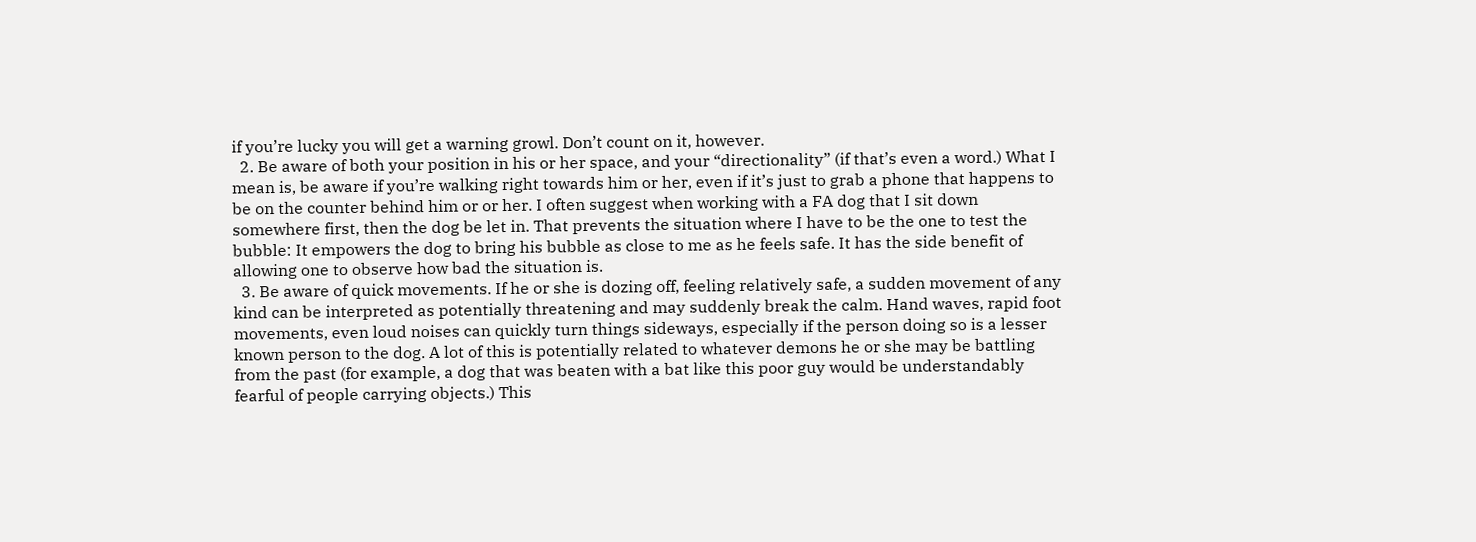if you’re lucky you will get a warning growl. Don’t count on it, however.
  2. Be aware of both your position in his or her space, and your “directionality” (if that’s even a word.) What I mean is, be aware if you’re walking right towards him or her, even if it’s just to grab a phone that happens to be on the counter behind him or or her. I often suggest when working with a FA dog that I sit down somewhere first, then the dog be let in. That prevents the situation where I have to be the one to test the bubble: It empowers the dog to bring his bubble as close to me as he feels safe. It has the side benefit of allowing one to observe how bad the situation is.
  3. Be aware of quick movements. If he or she is dozing off, feeling relatively safe, a sudden movement of any kind can be interpreted as potentially threatening and may suddenly break the calm. Hand waves, rapid foot movements, even loud noises can quickly turn things sideways, especially if the person doing so is a lesser known person to the dog. A lot of this is potentially related to whatever demons he or she may be battling from the past (for example, a dog that was beaten with a bat like this poor guy would be understandably fearful of people carrying objects.) This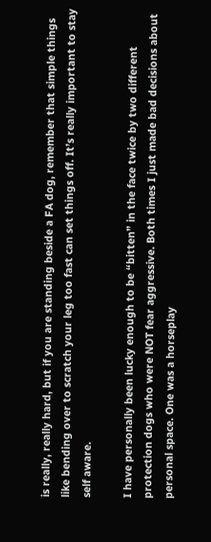is really, really hard, but if you are standing beside a FA dog, remember that simple things like bending over to scratch your leg too fast can set things off. It’s really important to stay self aware.

I have personally been lucky enough to be “bitten” in the face twice by two different protection dogs who were NOT fear aggressive. Both times I just made bad decisions about personal space. One was a horseplay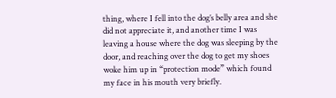thing, where I fell into the dog’s belly area and she did not appreciate it, and another time I was leaving a house where the dog was sleeping by the door, and reaching over the dog to get my shoes woke him up in “protection mode” which found my face in his mouth very briefly.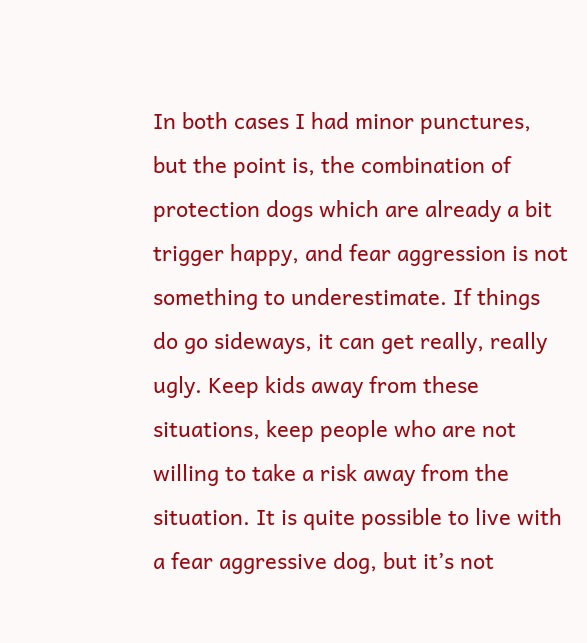In both cases I had minor punctures, but the point is, the combination of protection dogs which are already a bit trigger happy, and fear aggression is not something to underestimate. If things do go sideways, it can get really, really ugly. Keep kids away from these situations, keep people who are not willing to take a risk away from the situation. It is quite possible to live with a fear aggressive dog, but it’s not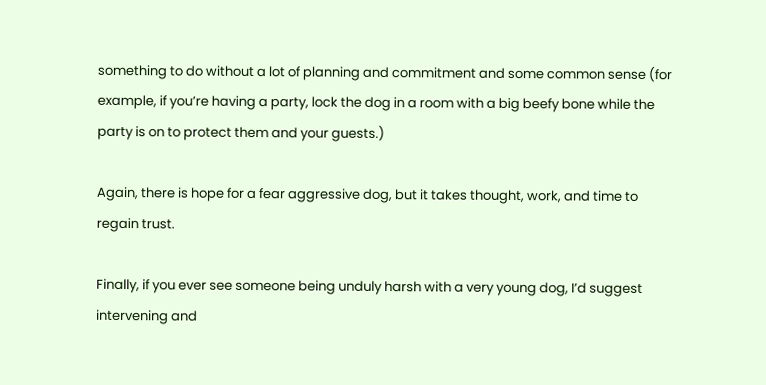something to do without a lot of planning and commitment and some common sense (for example, if you’re having a party, lock the dog in a room with a big beefy bone while the party is on to protect them and your guests.)

Again, there is hope for a fear aggressive dog, but it takes thought, work, and time to regain trust.

Finally, if you ever see someone being unduly harsh with a very young dog, I’d suggest intervening and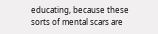educating, because these sorts of mental scars are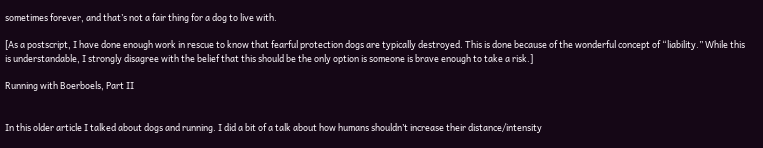sometimes forever, and that’s not a fair thing for a dog to live with.

[As a postscript, I have done enough work in rescue to know that fearful protection dogs are typically destroyed. This is done because of the wonderful concept of “liability.” While this is understandable, I strongly disagree with the belief that this should be the only option is someone is brave enough to take a risk.]

Running with Boerboels, Part II


In this older article I talked about dogs and running. I did a bit of a talk about how humans shouldn’t increase their distance/intensity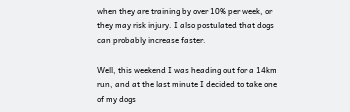when they are training by over 10% per week, or they may risk injury. I also postulated that dogs can probably increase faster.

Well, this weekend I was heading out for a 14km run, and at the last minute I decided to take one of my dogs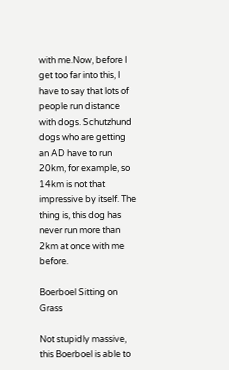with me.Now, before I get too far into this, I have to say that lots of people run distance with dogs. Schutzhund dogs who are getting an AD have to run 20km, for example, so 14km is not that impressive by itself. The thing is, this dog has never run more than 2km at once with me before.

Boerboel Sitting on Grass

Not stupidly massive, this Boerboel is able to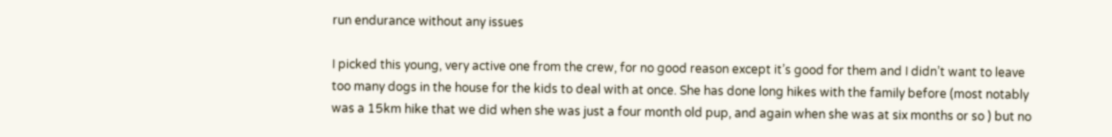run endurance without any issues

I picked this young, very active one from the crew, for no good reason except it’s good for them and I didn’t want to leave too many dogs in the house for the kids to deal with at once. She has done long hikes with the family before (most notably was a 15km hike that we did when she was just a four month old pup, and again when she was at six months or so ) but no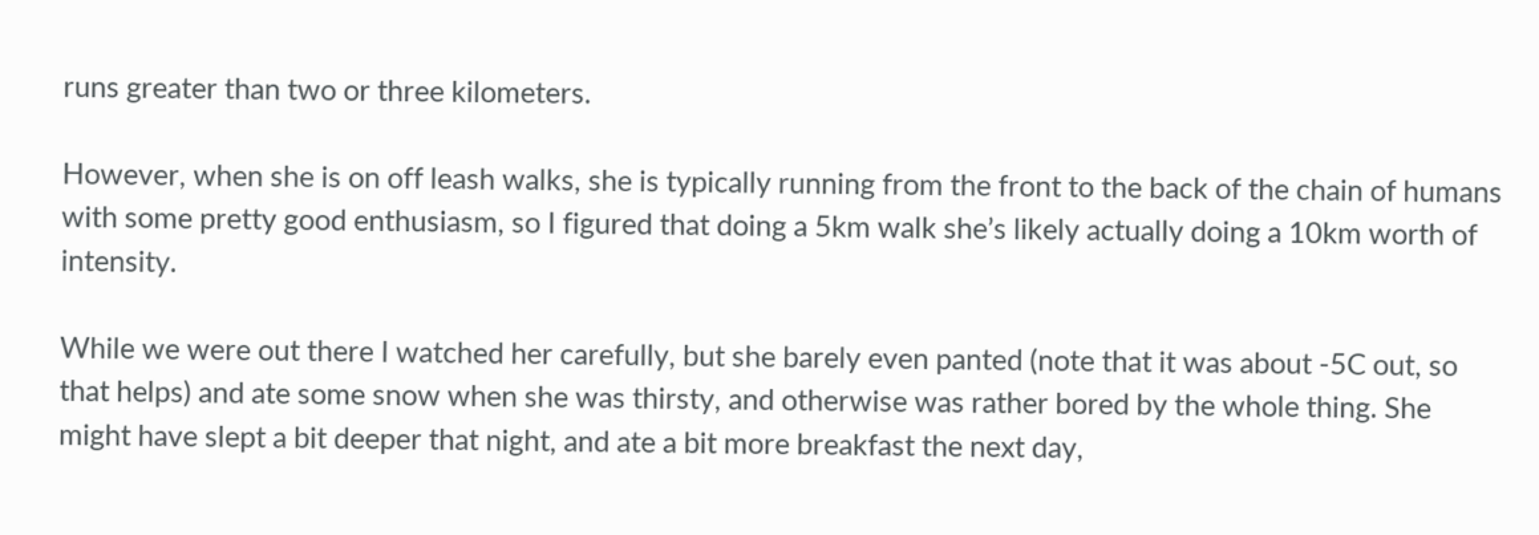runs greater than two or three kilometers.

However, when she is on off leash walks, she is typically running from the front to the back of the chain of humans with some pretty good enthusiasm, so I figured that doing a 5km walk she’s likely actually doing a 10km worth of intensity.

While we were out there I watched her carefully, but she barely even panted (note that it was about -5C out, so that helps) and ate some snow when she was thirsty, and otherwise was rather bored by the whole thing. She might have slept a bit deeper that night, and ate a bit more breakfast the next day,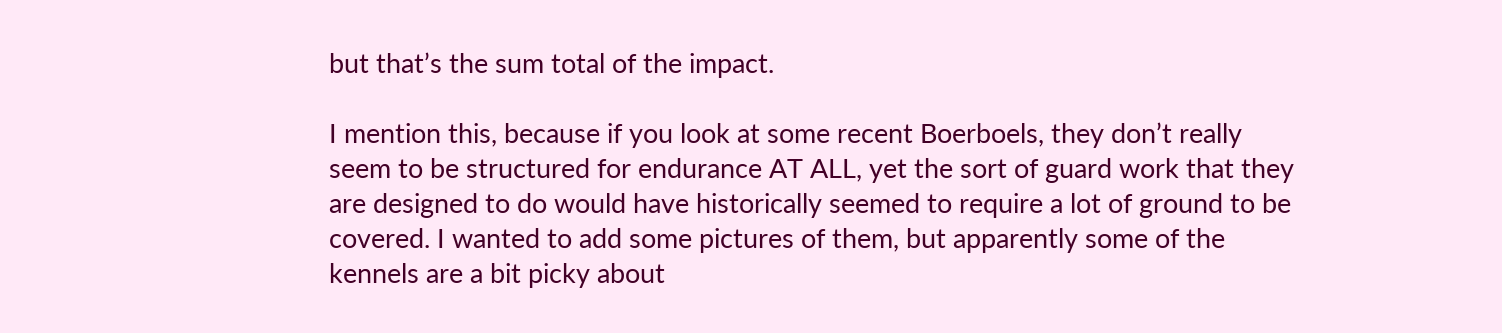but that’s the sum total of the impact.

I mention this, because if you look at some recent Boerboels, they don’t really seem to be structured for endurance AT ALL, yet the sort of guard work that they are designed to do would have historically seemed to require a lot of ground to be covered. I wanted to add some pictures of them, but apparently some of the kennels are a bit picky about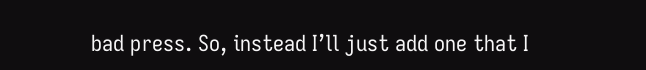bad press. So, instead I’ll just add one that I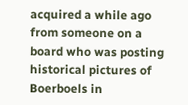acquired a while ago from someone on a board who was posting historical pictures of Boerboels in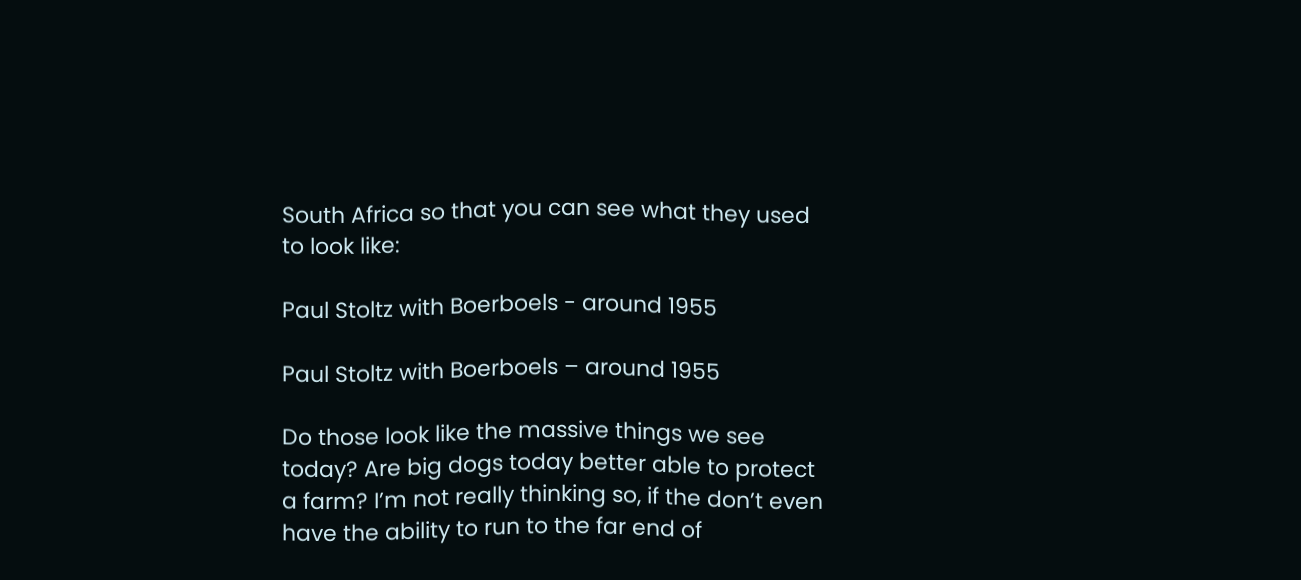South Africa so that you can see what they used to look like:

Paul Stoltz with Boerboels - around 1955

Paul Stoltz with Boerboels – around 1955

Do those look like the massive things we see today? Are big dogs today better able to protect a farm? I’m not really thinking so, if the don’t even have the ability to run to the far end of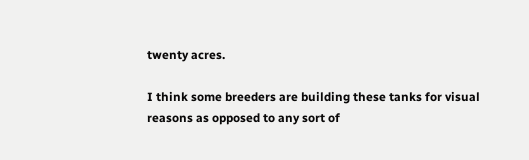twenty acres.

I think some breeders are building these tanks for visual reasons as opposed to any sort of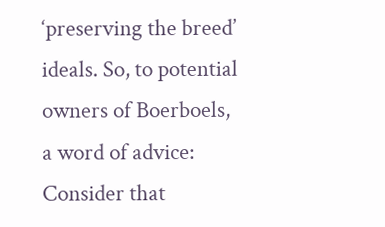‘preserving the breed’ ideals. So, to potential owners of Boerboels, a word of advice: Consider that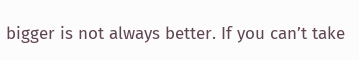bigger is not always better. If you can’t take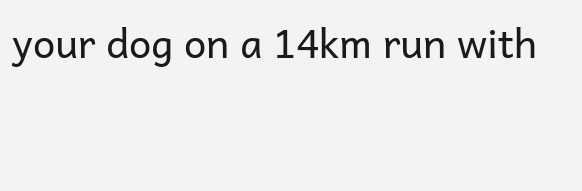your dog on a 14km run with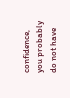confidence, you probably do not have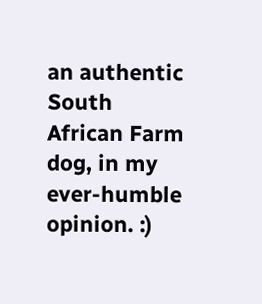an authentic South African Farm dog, in my ever-humble opinion. :)